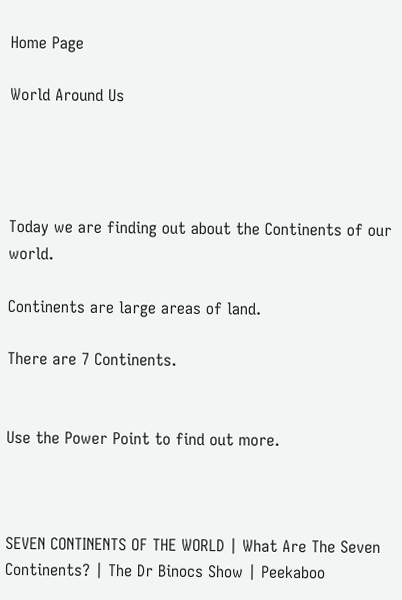Home Page

World Around Us




Today we are finding out about the Continents of our world.

Continents are large areas of land.

There are 7 Continents.


Use the Power Point to find out more.



SEVEN CONTINENTS OF THE WORLD | What Are The Seven Continents? | The Dr Binocs Show | Peekaboo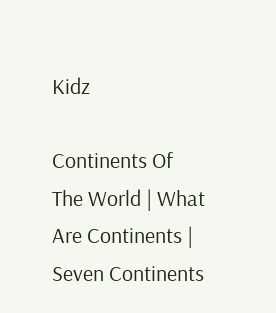Kidz

Continents Of The World | What Are Continents | Seven Continents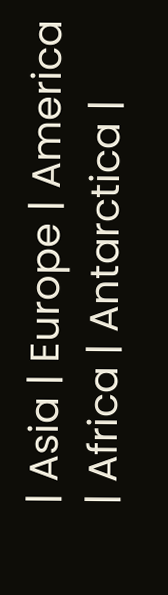| Asia | Europe | America | Africa | Antarctica |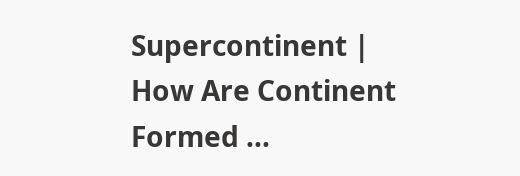Supercontinent | How Are Continent Formed ...